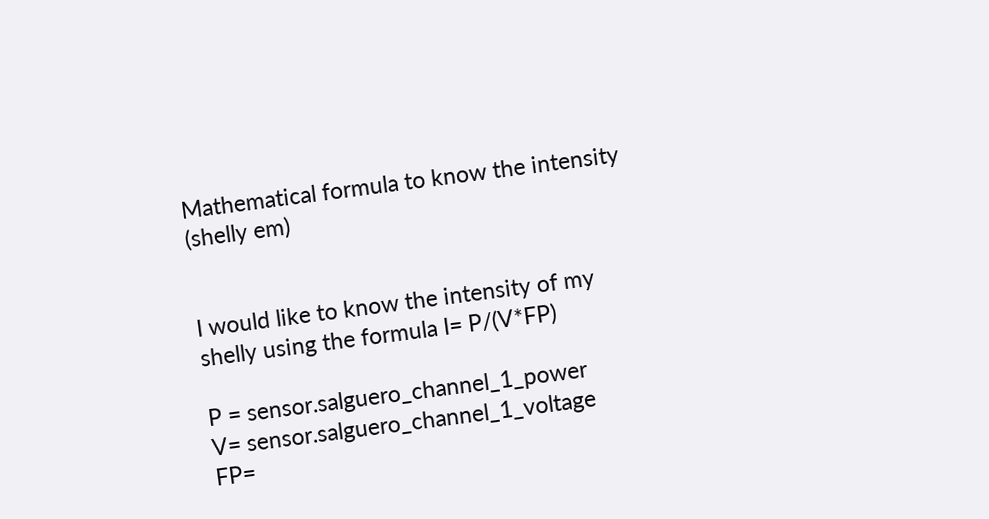Mathematical formula to know the intensity (shelly em)


I would like to know the intensity of my shelly using the formula I= P/(V*FP)

P = sensor.salguero_channel_1_power
V= sensor.salguero_channel_1_voltage
FP=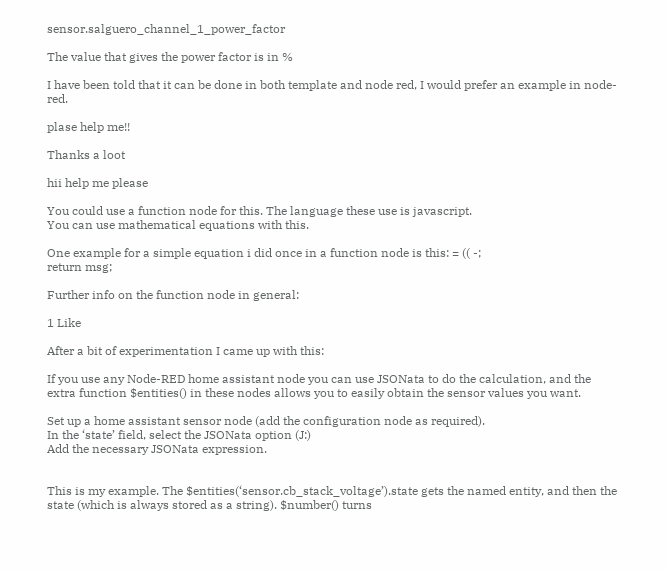sensor.salguero_channel_1_power_factor

The value that gives the power factor is in %

I have been told that it can be done in both template and node red, I would prefer an example in node-red.

plase help me!!

Thanks a loot

hii help me please

You could use a function node for this. The language these use is javascript.
You can use mathematical equations with this.

One example for a simple equation i did once in a function node is this: = (( -;
return msg;

Further info on the function node in general:

1 Like

After a bit of experimentation I came up with this:

If you use any Node-RED home assistant node you can use JSONata to do the calculation, and the extra function $entities() in these nodes allows you to easily obtain the sensor values you want.

Set up a home assistant sensor node (add the configuration node as required).
In the ‘state’ field, select the JSONata option (J:)
Add the necessary JSONata expression.


This is my example. The $entities(‘sensor.cb_stack_voltage’).state gets the named entity, and then the state (which is always stored as a string). $number() turns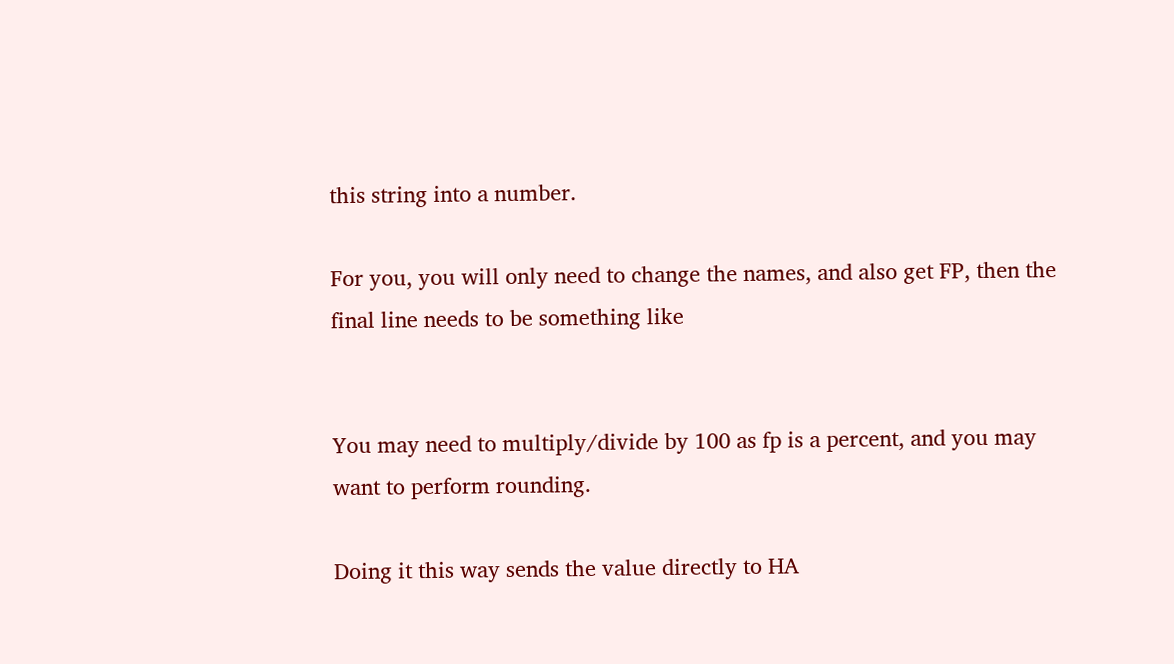this string into a number.

For you, you will only need to change the names, and also get FP, then the final line needs to be something like


You may need to multiply/divide by 100 as fp is a percent, and you may want to perform rounding.

Doing it this way sends the value directly to HA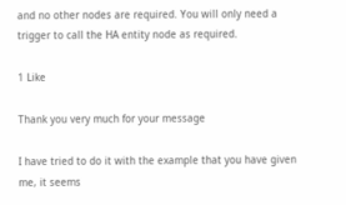and no other nodes are required. You will only need a trigger to call the HA entity node as required.

1 Like

Thank you very much for your message

I have tried to do it with the example that you have given me, it seems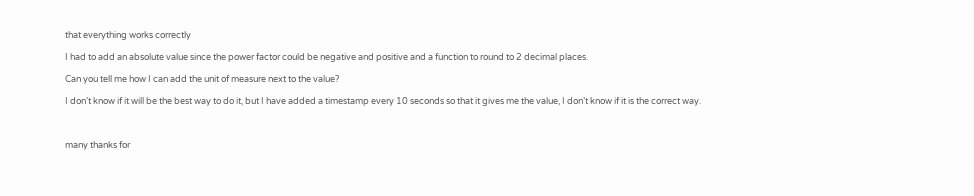that everything works correctly

I had to add an absolute value since the power factor could be negative and positive and a function to round to 2 decimal places.

Can you tell me how I can add the unit of measure next to the value?

I don’t know if it will be the best way to do it, but I have added a timestamp every 10 seconds so that it gives me the value, I don’t know if it is the correct way.



many thanks for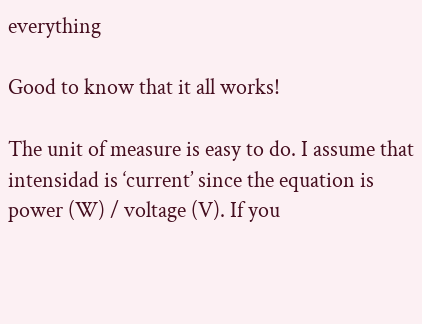everything

Good to know that it all works!

The unit of measure is easy to do. I assume that intensidad is ‘current’ since the equation is power (W) / voltage (V). If you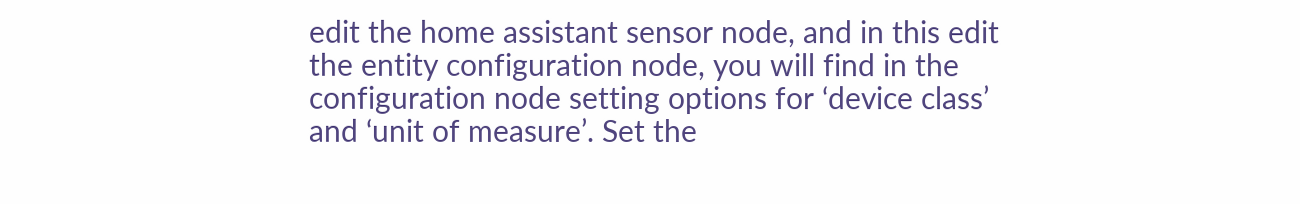edit the home assistant sensor node, and in this edit the entity configuration node, you will find in the configuration node setting options for ‘device class’ and ‘unit of measure’. Set the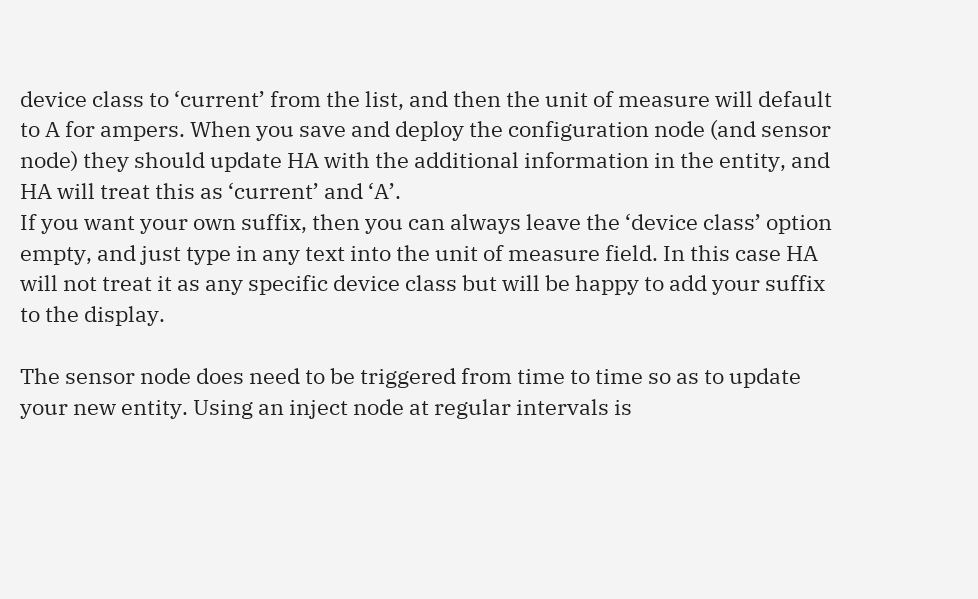device class to ‘current’ from the list, and then the unit of measure will default to A for ampers. When you save and deploy the configuration node (and sensor node) they should update HA with the additional information in the entity, and HA will treat this as ‘current’ and ‘A’.
If you want your own suffix, then you can always leave the ‘device class’ option empty, and just type in any text into the unit of measure field. In this case HA will not treat it as any specific device class but will be happy to add your suffix to the display.

The sensor node does need to be triggered from time to time so as to update your new entity. Using an inject node at regular intervals is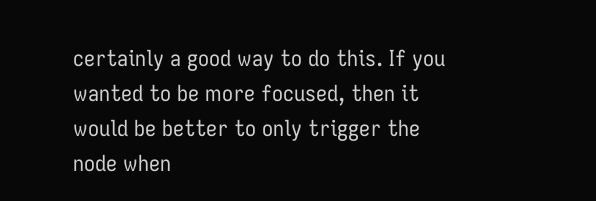certainly a good way to do this. If you wanted to be more focused, then it would be better to only trigger the node when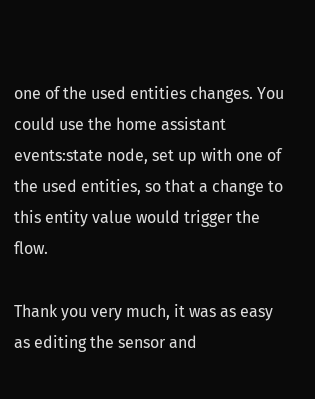one of the used entities changes. You could use the home assistant events:state node, set up with one of the used entities, so that a change to this entity value would trigger the flow.

Thank you very much, it was as easy as editing the sensor and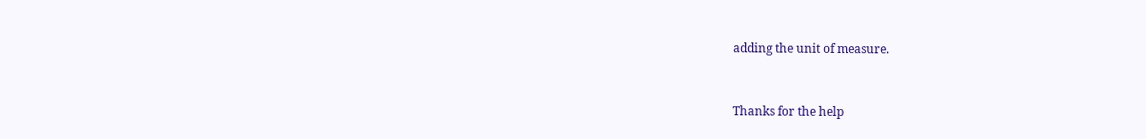adding the unit of measure.


Thanks for the help